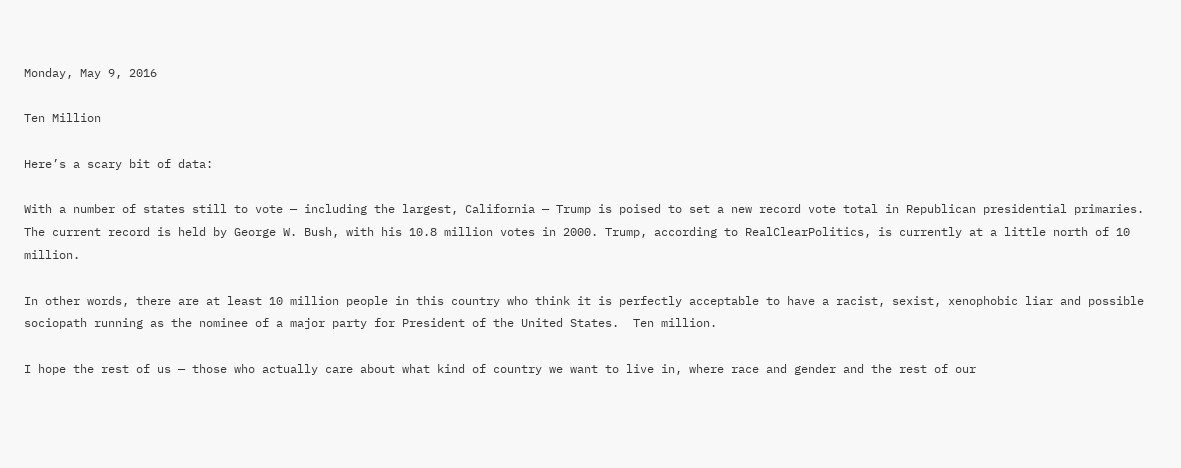Monday, May 9, 2016

Ten Million

Here’s a scary bit of data:

With a number of states still to vote — including the largest, California — Trump is poised to set a new record vote total in Republican presidential primaries. The current record is held by George W. Bush, with his 10.8 million votes in 2000. Trump, according to RealClearPolitics, is currently at a little north of 10 million.

In other words, there are at least 10 million people in this country who think it is perfectly acceptable to have a racist, sexist, xenophobic liar and possible sociopath running as the nominee of a major party for President of the United States.  Ten million.

I hope the rest of us — those who actually care about what kind of country we want to live in, where race and gender and the rest of our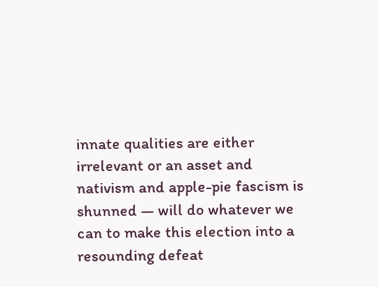innate qualities are either irrelevant or an asset and nativism and apple-pie fascism is shunned — will do whatever we can to make this election into a resounding defeat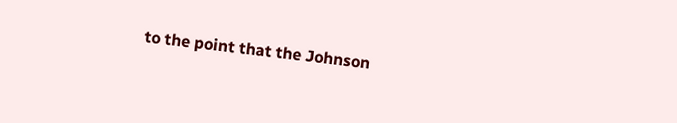to the point that the Johnson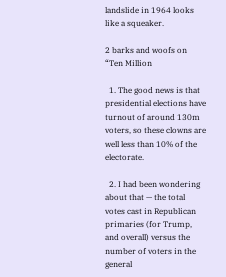landslide in 1964 looks like a squeaker.

2 barks and woofs on “Ten Million

  1. The good news is that presidential elections have turnout of around 130m voters, so these clowns are well less than 10% of the electorate.

  2. I had been wondering about that — the total votes cast in Republican primaries (for Trump, and overall) versus the number of voters in the general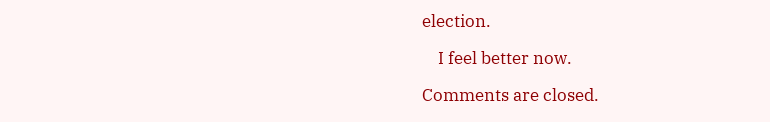election.

    I feel better now.

Comments are closed.